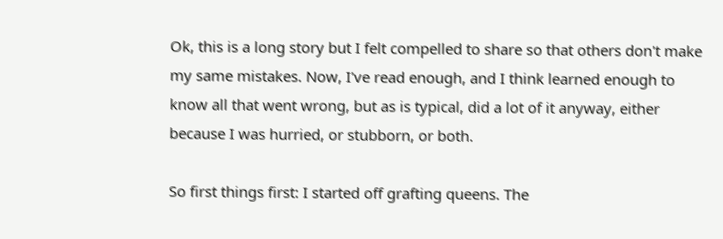Ok, this is a long story but I felt compelled to share so that others don't make my same mistakes. Now, I've read enough, and I think learned enough to know all that went wrong, but as is typical, did a lot of it anyway, either because I was hurried, or stubborn, or both.

So first things first: I started off grafting queens. The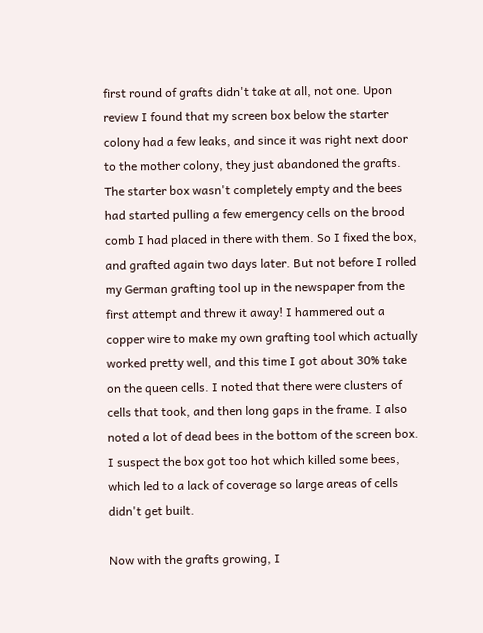first round of grafts didn't take at all, not one. Upon review I found that my screen box below the starter colony had a few leaks, and since it was right next door to the mother colony, they just abandoned the grafts. The starter box wasn't completely empty and the bees had started pulling a few emergency cells on the brood comb I had placed in there with them. So I fixed the box, and grafted again two days later. But not before I rolled my German grafting tool up in the newspaper from the first attempt and threw it away! I hammered out a copper wire to make my own grafting tool which actually worked pretty well, and this time I got about 30% take on the queen cells. I noted that there were clusters of cells that took, and then long gaps in the frame. I also noted a lot of dead bees in the bottom of the screen box. I suspect the box got too hot which killed some bees, which led to a lack of coverage so large areas of cells didn't get built.

Now with the grafts growing, I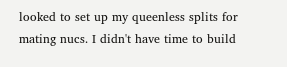looked to set up my queenless splits for mating nucs. I didn't have time to build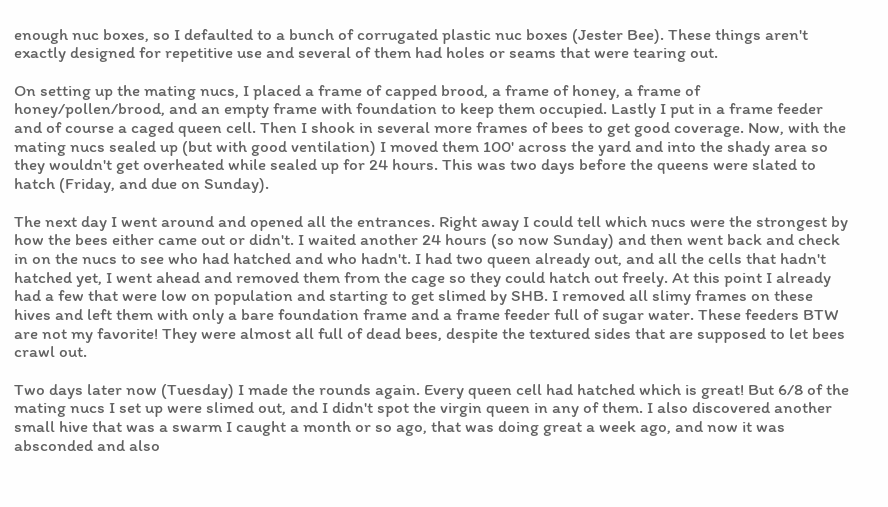enough nuc boxes, so I defaulted to a bunch of corrugated plastic nuc boxes (Jester Bee). These things aren't exactly designed for repetitive use and several of them had holes or seams that were tearing out.

On setting up the mating nucs, I placed a frame of capped brood, a frame of honey, a frame of honey/pollen/brood, and an empty frame with foundation to keep them occupied. Lastly I put in a frame feeder and of course a caged queen cell. Then I shook in several more frames of bees to get good coverage. Now, with the mating nucs sealed up (but with good ventilation) I moved them 100' across the yard and into the shady area so they wouldn't get overheated while sealed up for 24 hours. This was two days before the queens were slated to hatch (Friday, and due on Sunday).

The next day I went around and opened all the entrances. Right away I could tell which nucs were the strongest by how the bees either came out or didn't. I waited another 24 hours (so now Sunday) and then went back and check in on the nucs to see who had hatched and who hadn't. I had two queen already out, and all the cells that hadn't hatched yet, I went ahead and removed them from the cage so they could hatch out freely. At this point I already had a few that were low on population and starting to get slimed by SHB. I removed all slimy frames on these hives and left them with only a bare foundation frame and a frame feeder full of sugar water. These feeders BTW are not my favorite! They were almost all full of dead bees, despite the textured sides that are supposed to let bees crawl out.

Two days later now (Tuesday) I made the rounds again. Every queen cell had hatched which is great! But 6/8 of the mating nucs I set up were slimed out, and I didn't spot the virgin queen in any of them. I also discovered another small hive that was a swarm I caught a month or so ago, that was doing great a week ago, and now it was absconded and also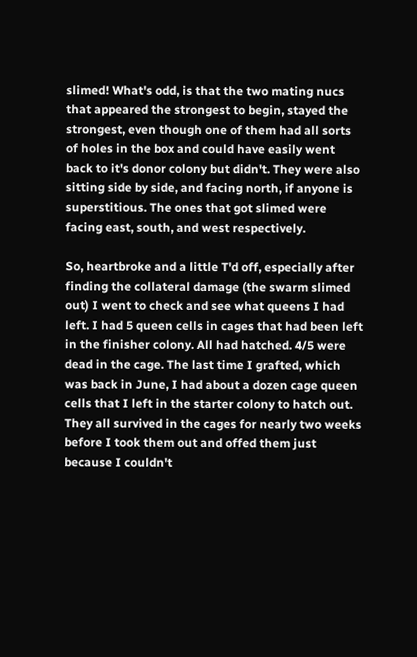slimed! What's odd, is that the two mating nucs that appeared the strongest to begin, stayed the strongest, even though one of them had all sorts of holes in the box and could have easily went back to it's donor colony but didn't. They were also sitting side by side, and facing north, if anyone is superstitious. The ones that got slimed were facing east, south, and west respectively.

So, heartbroke and a little T'd off, especially after finding the collateral damage (the swarm slimed out) I went to check and see what queens I had left. I had 5 queen cells in cages that had been left in the finisher colony. All had hatched. 4/5 were dead in the cage. The last time I grafted, which was back in June, I had about a dozen cage queen cells that I left in the starter colony to hatch out. They all survived in the cages for nearly two weeks before I took them out and offed them just because I couldn't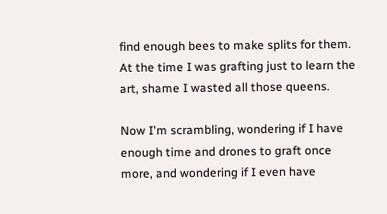find enough bees to make splits for them. At the time I was grafting just to learn the art, shame I wasted all those queens.

Now I'm scrambling, wondering if I have enough time and drones to graft once more, and wondering if I even have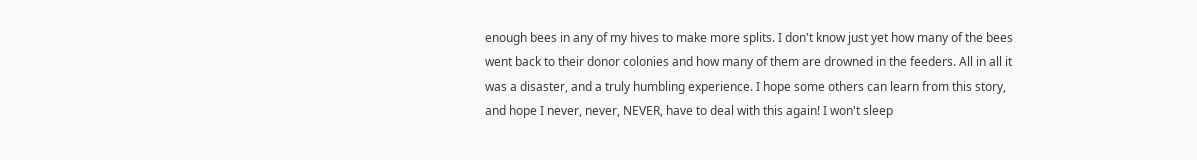enough bees in any of my hives to make more splits. I don't know just yet how many of the bees went back to their donor colonies and how many of them are drowned in the feeders. All in all it was a disaster, and a truly humbling experience. I hope some others can learn from this story, and hope I never, never, NEVER, have to deal with this again! I won't sleep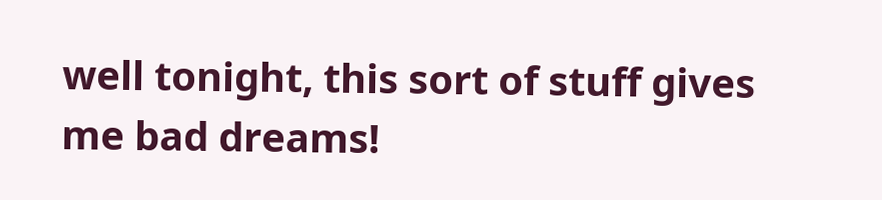well tonight, this sort of stuff gives me bad dreams!